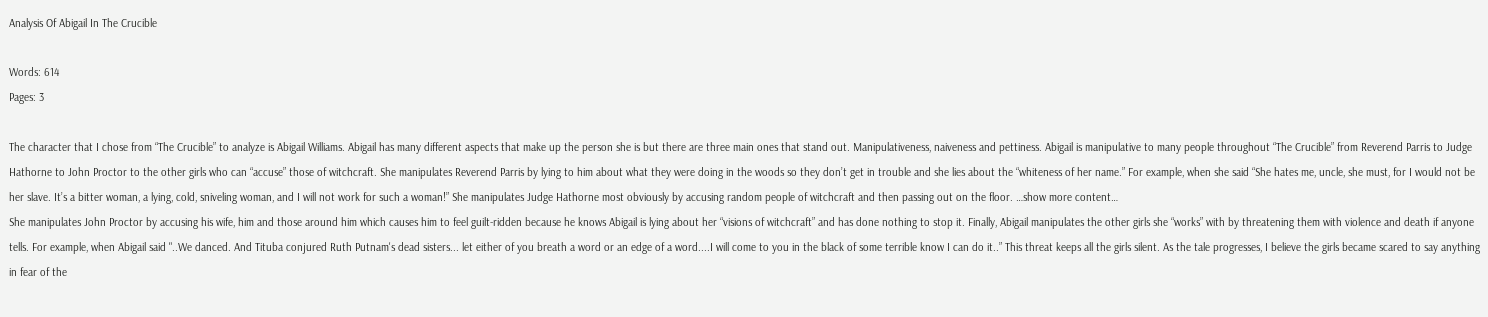Analysis Of Abigail In The Crucible

Words: 614
Pages: 3

The character that I chose from “The Crucible” to analyze is Abigail Williams. Abigail has many different aspects that make up the person she is but there are three main ones that stand out. Manipulativeness, naiveness and pettiness. Abigail is manipulative to many people throughout “The Crucible” from Reverend Parris to Judge Hathorne to John Proctor to the other girls who can “accuse” those of witchcraft. She manipulates Reverend Parris by lying to him about what they were doing in the woods so they don’t get in trouble and she lies about the “whiteness of her name.” For example, when she said “She hates me, uncle, she must, for I would not be her slave. It’s a bitter woman, a lying, cold, sniveling woman, and I will not work for such a woman!” She manipulates Judge Hathorne most obviously by accusing random people of witchcraft and then passing out on the floor. …show more content…
She manipulates John Proctor by accusing his wife, him and those around him which causes him to feel guilt-ridden because he knows Abigail is lying about her “visions of witchcraft” and has done nothing to stop it. Finally, Abigail manipulates the other girls she “works” with by threatening them with violence and death if anyone tells. For example, when Abigail said "..We danced. And Tituba conjured Ruth Putnam's dead sisters... let either of you breath a word or an edge of a word....I will come to you in the black of some terrible know I can do it..” This threat keeps all the girls silent. As the tale progresses, I believe the girls became scared to say anything in fear of the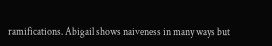ramifications. Abigail shows naiveness in many ways but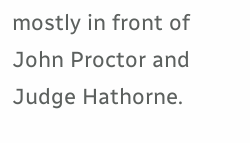mostly in front of John Proctor and Judge Hathorne.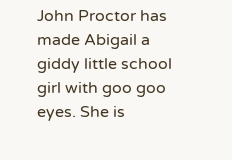John Proctor has made Abigail a giddy little school girl with goo goo eyes. She is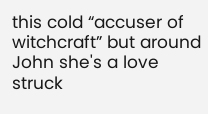this cold “accuser of witchcraft” but around John she's a love struck